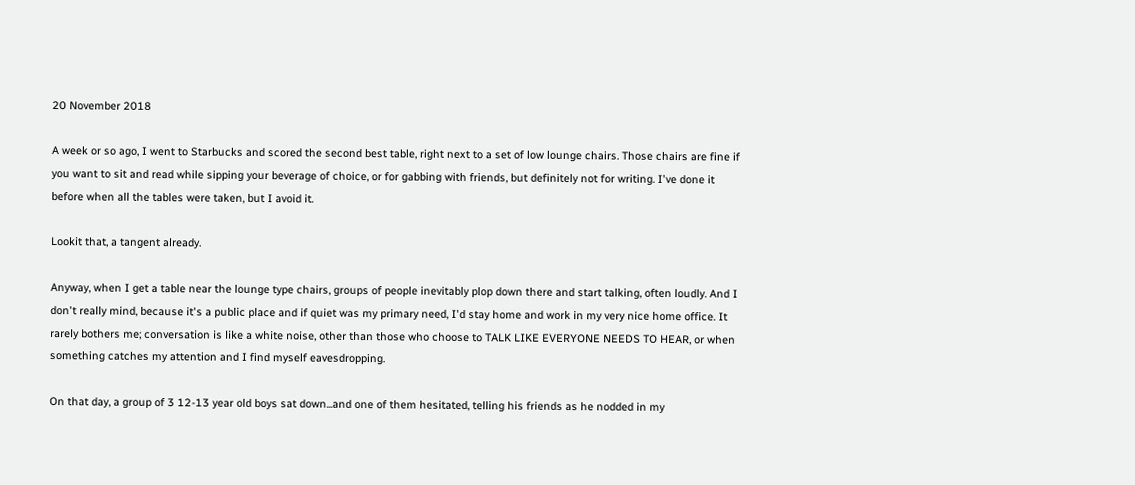20 November 2018

A week or so ago, I went to Starbucks and scored the second best table, right next to a set of low lounge chairs. Those chairs are fine if you want to sit and read while sipping your beverage of choice, or for gabbing with friends, but definitely not for writing. I've done it before when all the tables were taken, but I avoid it.

Lookit that, a tangent already.

Anyway, when I get a table near the lounge type chairs, groups of people inevitably plop down there and start talking, often loudly. And I don't really mind, because it's a public place and if quiet was my primary need, I'd stay home and work in my very nice home office. It rarely bothers me; conversation is like a white noise, other than those who choose to TALK LIKE EVERYONE NEEDS TO HEAR, or when something catches my attention and I find myself eavesdropping.

On that day, a group of 3 12-13 year old boys sat down...and one of them hesitated, telling his friends as he nodded in my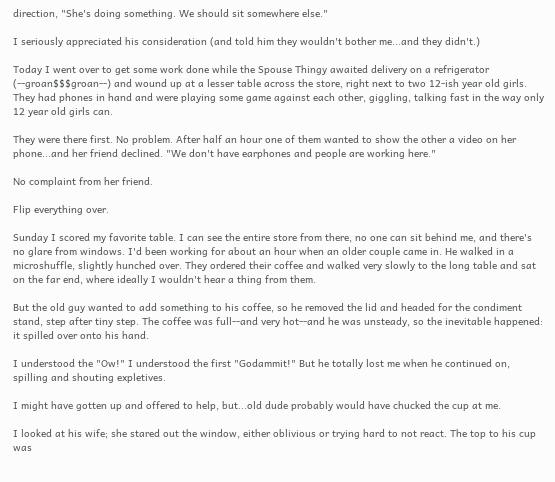direction, "She's doing something. We should sit somewhere else."

I seriously appreciated his consideration (and told him they wouldn't bother me...and they didn't.)

Today I went over to get some work done while the Spouse Thingy awaited delivery on a refrigerator (--groan$$$groan--) and wound up at a lesser table across the store, right next to two 12-ish year old girls. They had phones in hand and were playing some game against each other, giggling, talking fast in the way only 12 year old girls can.

They were there first. No problem. After half an hour one of them wanted to show the other a video on her phone...and her friend declined. "We don't have earphones and people are working here."

No complaint from her friend.

Flip everything over.

Sunday I scored my favorite table. I can see the entire store from there, no one can sit behind me, and there's no glare from windows. I'd been working for about an hour when an older couple came in. He walked in a microshuffle, slightly hunched over. They ordered their coffee and walked very slowly to the long table and sat on the far end, where ideally I wouldn't hear a thing from them.

But the old guy wanted to add something to his coffee, so he removed the lid and headed for the condiment stand, step after tiny step. The coffee was full--and very hot--and he was unsteady, so the inevitable happened: it spilled over onto his hand.

I understood the "Ow!" I understood the first "Godammit!" But he totally lost me when he continued on, spilling and shouting expletives.

I might have gotten up and offered to help, but...old dude probably would have chucked the cup at me.

I looked at his wife; she stared out the window, either oblivious or trying hard to not react. The top to his cup was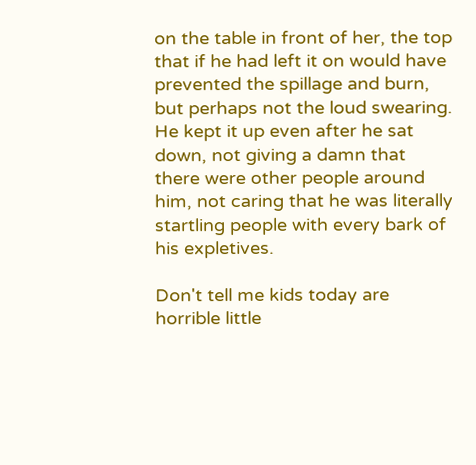on the table in front of her, the top that if he had left it on would have prevented the spillage and burn, but perhaps not the loud swearing. He kept it up even after he sat down, not giving a damn that there were other people around him, not caring that he was literally startling people with every bark of his expletives.

Don't tell me kids today are horrible little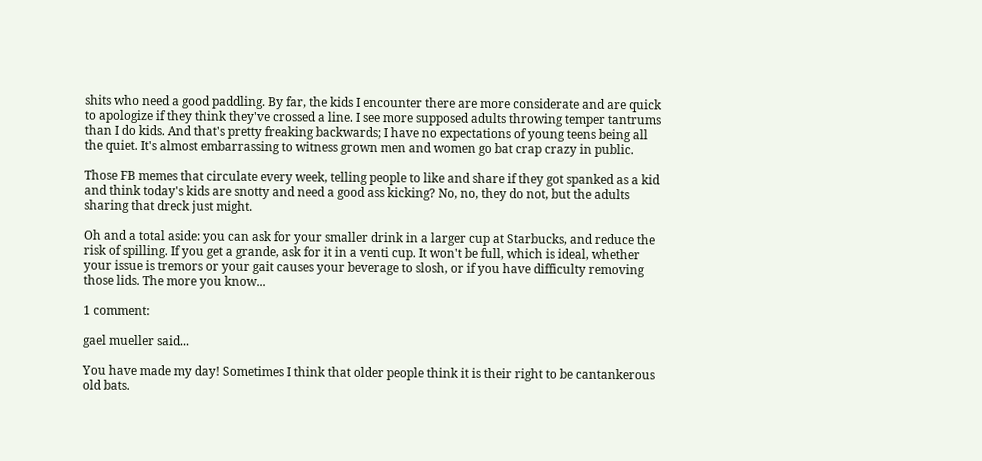shits who need a good paddling. By far, the kids I encounter there are more considerate and are quick to apologize if they think they've crossed a line. I see more supposed adults throwing temper tantrums than I do kids. And that's pretty freaking backwards; I have no expectations of young teens being all the quiet. It's almost embarrassing to witness grown men and women go bat crap crazy in public.

Those FB memes that circulate every week, telling people to like and share if they got spanked as a kid and think today's kids are snotty and need a good ass kicking? No, no, they do not, but the adults sharing that dreck just might.

Oh and a total aside: you can ask for your smaller drink in a larger cup at Starbucks, and reduce the risk of spilling. If you get a grande, ask for it in a venti cup. It won't be full, which is ideal, whether your issue is tremors or your gait causes your beverage to slosh, or if you have difficulty removing those lids. The more you know...

1 comment:

gael mueller said...

You have made my day! Sometimes I think that older people think it is their right to be cantankerous old bats.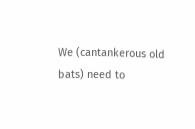We (cantankerous old bats) need to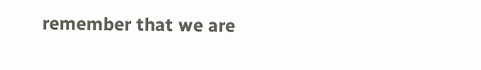remember that we are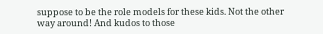suppose to be the role models for these kids. Not the other way around! And kudos to those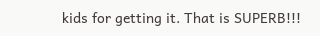kids for getting it. That is SUPERB!!!